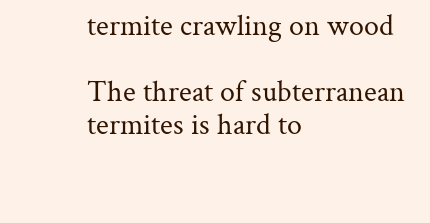termite crawling on wood

The threat of subterranean termites is hard to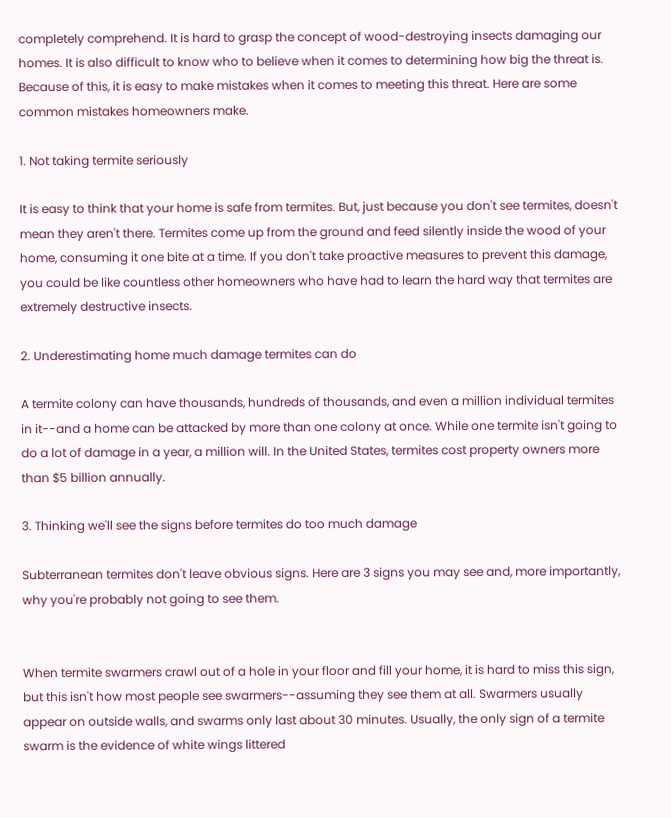completely comprehend. It is hard to grasp the concept of wood-destroying insects damaging our homes. It is also difficult to know who to believe when it comes to determining how big the threat is. Because of this, it is easy to make mistakes when it comes to meeting this threat. Here are some common mistakes homeowners make.

1. Not taking termite seriously

It is easy to think that your home is safe from termites. But, just because you don't see termites, doesn't mean they aren't there. Termites come up from the ground and feed silently inside the wood of your home, consuming it one bite at a time. If you don't take proactive measures to prevent this damage, you could be like countless other homeowners who have had to learn the hard way that termites are extremely destructive insects.

2. Underestimating home much damage termites can do

A termite colony can have thousands, hundreds of thousands, and even a million individual termites in it--and a home can be attacked by more than one colony at once. While one termite isn't going to do a lot of damage in a year, a million will. In the United States, termites cost property owners more than $5 billion annually.

3. Thinking we'll see the signs before termites do too much damage

Subterranean termites don't leave obvious signs. Here are 3 signs you may see and, more importantly, why you're probably not going to see them.


When termite swarmers crawl out of a hole in your floor and fill your home, it is hard to miss this sign, but this isn't how most people see swarmers--assuming they see them at all. Swarmers usually appear on outside walls, and swarms only last about 30 minutes. Usually, the only sign of a termite swarm is the evidence of white wings littered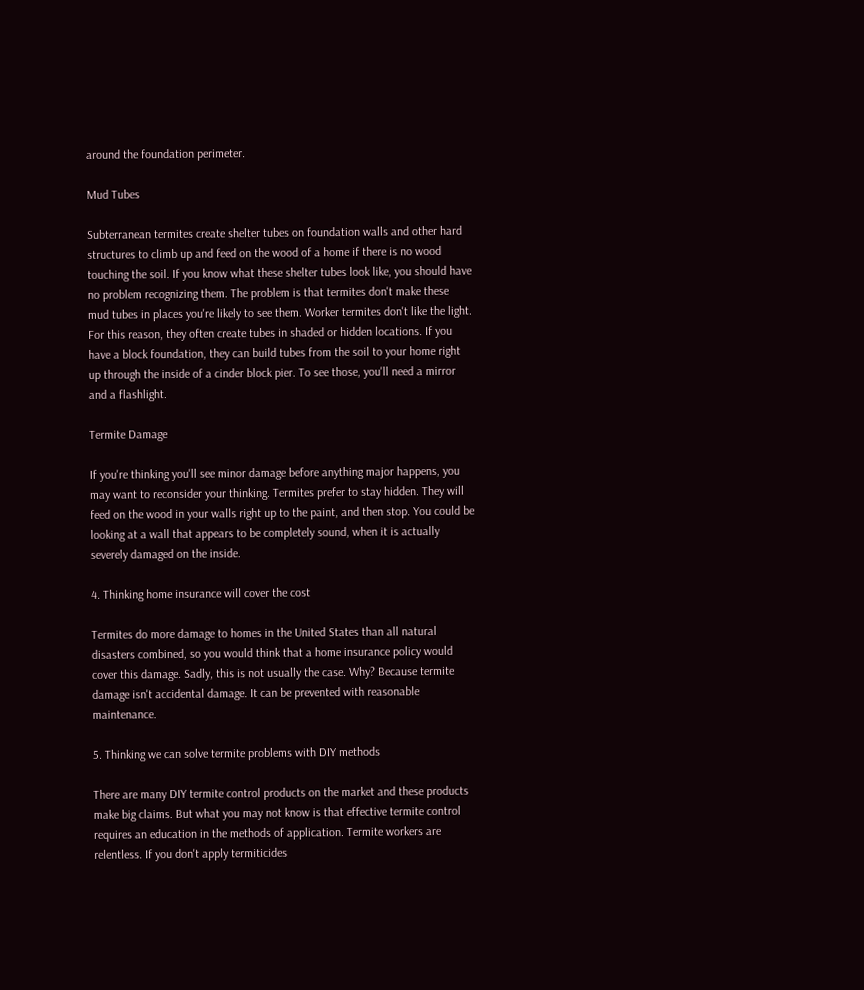around the foundation perimeter.

Mud Tubes

Subterranean termites create shelter tubes on foundation walls and other hard structures to climb up and feed on the wood of a home if there is no wood touching the soil. If you know what these shelter tubes look like, you should have no problem recognizing them. The problem is that termites don't make these mud tubes in places you're likely to see them. Worker termites don't like the light. For this reason, they often create tubes in shaded or hidden locations. If you have a block foundation, they can build tubes from the soil to your home right up through the inside of a cinder block pier. To see those, you'll need a mirror and a flashlight.

Termite Damage

If you're thinking you'll see minor damage before anything major happens, you may want to reconsider your thinking. Termites prefer to stay hidden. They will feed on the wood in your walls right up to the paint, and then stop. You could be looking at a wall that appears to be completely sound, when it is actually severely damaged on the inside.

4. Thinking home insurance will cover the cost

Termites do more damage to homes in the United States than all natural disasters combined, so you would think that a home insurance policy would cover this damage. Sadly, this is not usually the case. Why? Because termite damage isn't accidental damage. It can be prevented with reasonable maintenance.

5. Thinking we can solve termite problems with DIY methods

There are many DIY termite control products on the market and these products make big claims. But what you may not know is that effective termite control requires an education in the methods of application. Termite workers are relentless. If you don't apply termiticides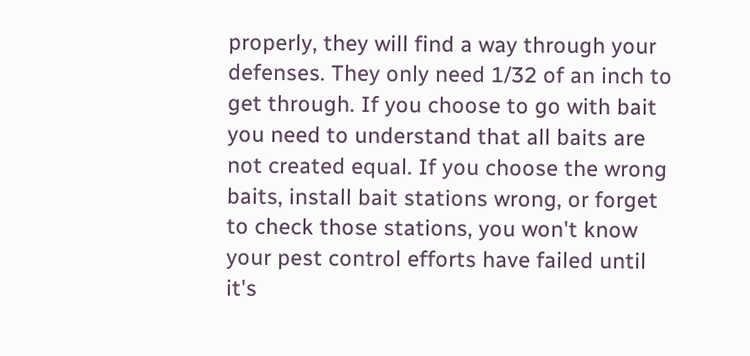properly, they will find a way through your defenses. They only need 1/32 of an inch to get through. If you choose to go with bait you need to understand that all baits are not created equal. If you choose the wrong baits, install bait stations wrong, or forget to check those stations, you won't know your pest control efforts have failed until it's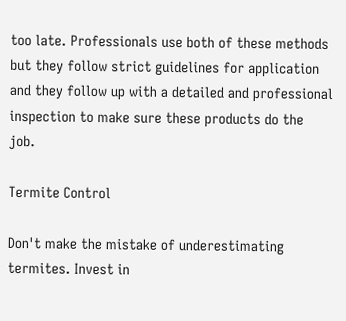too late. Professionals use both of these methods but they follow strict guidelines for application and they follow up with a detailed and professional inspection to make sure these products do the job.

Termite Control

Don't make the mistake of underestimating termites. Invest in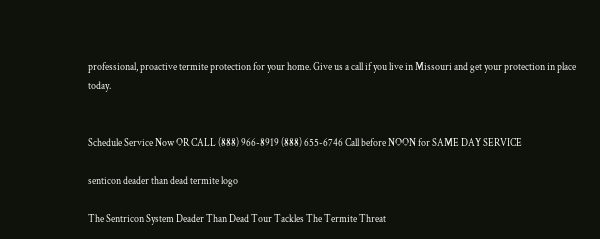professional, proactive termite protection for your home. Give us a call if you live in Missouri and get your protection in place today.


Schedule Service Now OR CALL (888) 966-8919 (888) 655-6746 Call before NOON for SAME DAY SERVICE

senticon deader than dead termite logo

The Sentricon System Deader Than Dead Tour Tackles The Termite Threat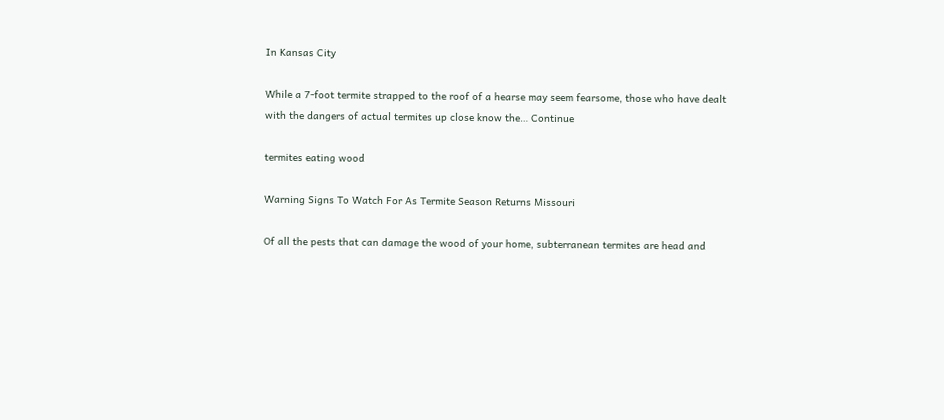In Kansas City

While a 7-foot termite strapped to the roof of a hearse may seem fearsome, those who have dealt with the dangers of actual termites up close know the… Continue

termites eating wood

Warning Signs To Watch For As Termite Season Returns Missouri

Of all the pests that can damage the wood of your home, subterranean termites are head and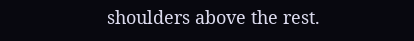shoulders above the rest.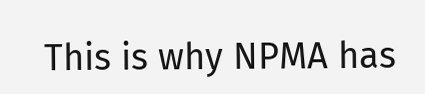This is why NPMA has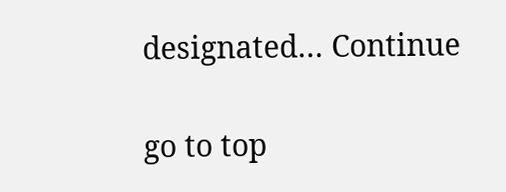designated… Continue

go to top